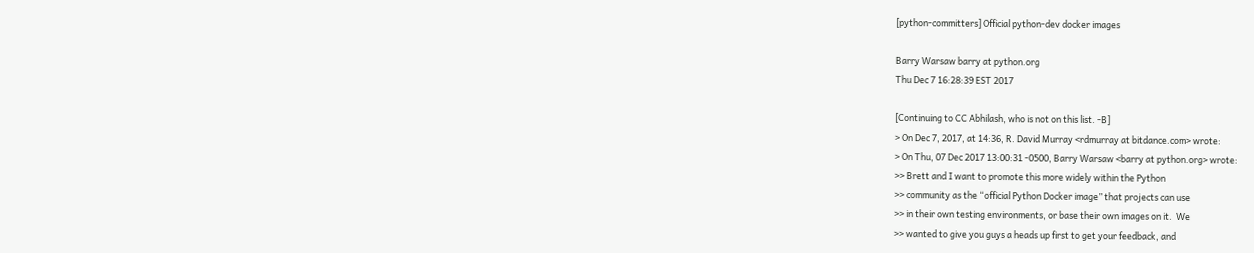[python-committers] Official python-dev docker images

Barry Warsaw barry at python.org
Thu Dec 7 16:28:39 EST 2017

[Continuing to CC Abhilash, who is not on this list. -B]
> On Dec 7, 2017, at 14:36, R. David Murray <rdmurray at bitdance.com> wrote:
> On Thu, 07 Dec 2017 13:00:31 -0500, Barry Warsaw <barry at python.org> wrote:
>> Brett and I want to promote this more widely within the Python
>> community as the “official Python Docker image” that projects can use
>> in their own testing environments, or base their own images on it.  We
>> wanted to give you guys a heads up first to get your feedback, and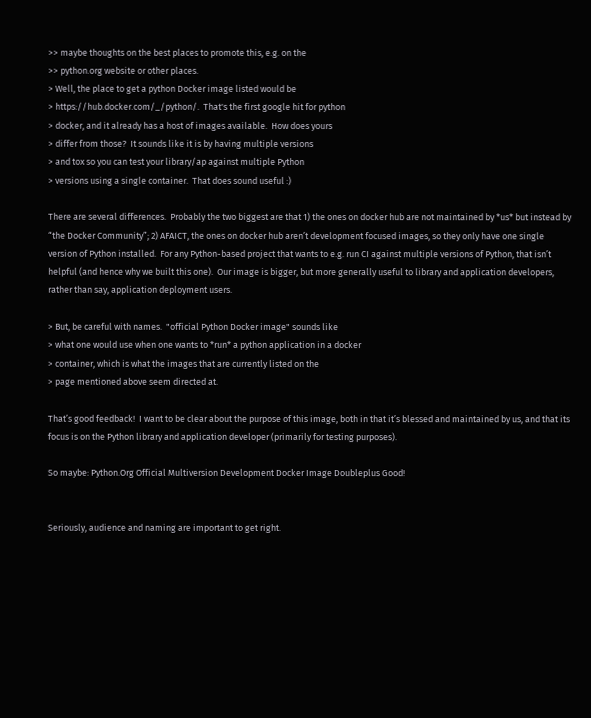>> maybe thoughts on the best places to promote this, e.g. on the
>> python.org website or other places.
> Well, the place to get a python Docker image listed would be
> https://hub.docker.com/_/python/.  That's the first google hit for python
> docker, and it already has a host of images available.  How does yours
> differ from those?  It sounds like it is by having multiple versions
> and tox so you can test your library/ap against multiple Python
> versions using a single container.  That does sound useful :)

There are several differences.  Probably the two biggest are that 1) the ones on docker hub are not maintained by *us* but instead by “the Docker Community”; 2) AFAICT, the ones on docker hub aren’t development focused images, so they only have one single version of Python installed.  For any Python-based project that wants to e.g. run CI against multiple versions of Python, that isn’t helpful (and hence why we built this one).  Our image is bigger, but more generally useful to library and application developers, rather than say, application deployment users.

> But, be careful with names.  "official Python Docker image" sounds like
> what one would use when one wants to *run* a python application in a docker
> container, which is what the images that are currently listed on the
> page mentioned above seem directed at.

That’s good feedback!  I want to be clear about the purpose of this image, both in that it’s blessed and maintained by us, and that its focus is on the Python library and application developer (primarily for testing purposes).

So maybe: Python.Org Official Multiversion Development Docker Image Doubleplus Good!


Seriously, audience and naming are important to get right.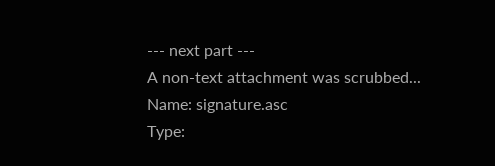--- next part ---
A non-text attachment was scrubbed...
Name: signature.asc
Type: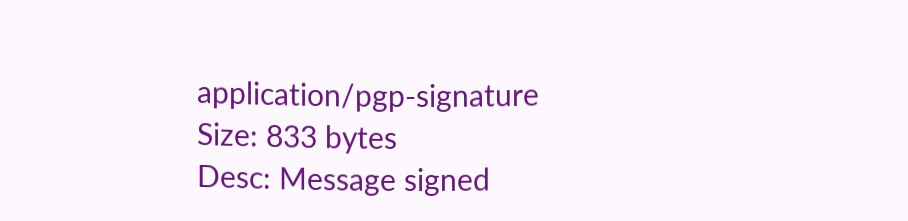application/pgp-signature
Size: 833 bytes
Desc: Message signed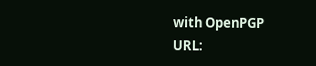with OpenPGP
URL: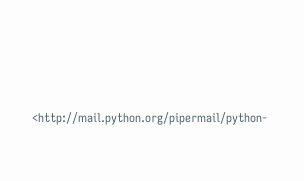<http://mail.python.org/pipermail/python-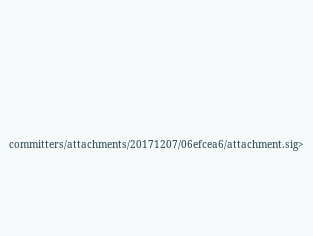committers/attachments/20171207/06efcea6/attachment.sig>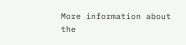More information about the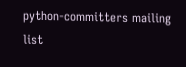python-committers mailing list